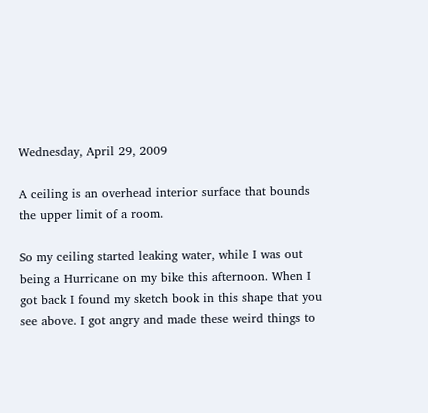Wednesday, April 29, 2009

A ceiling is an overhead interior surface that bounds the upper limit of a room.

So my ceiling started leaking water, while I was out being a Hurricane on my bike this afternoon. When I got back I found my sketch book in this shape that you see above. I got angry and made these weird things to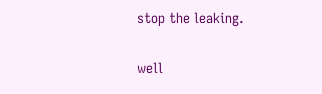stop the leaking.

well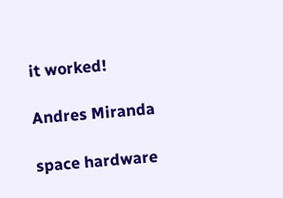it worked!

Andres Miranda

space hardware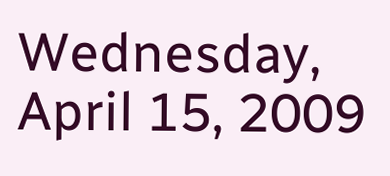Wednesday, April 15, 2009